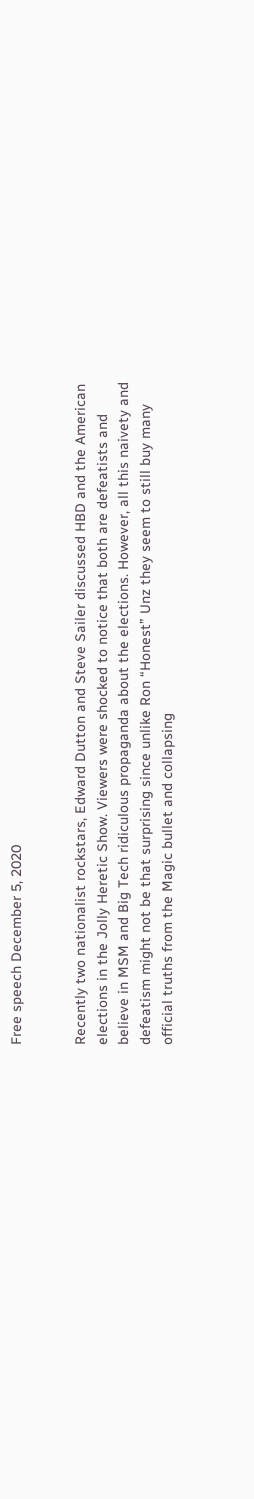Free speech December 5, 2020


Recently two nationalist rockstars, Edward Dutton and Steve Sailer discussed HBD and the American elections in the Jolly Heretic Show. Viewers were shocked to notice that both are defeatists and believe in MSM and Big Tech ridiculous propaganda about the elections. However, all this naivety and defeatism might not be that surprising since unlike Ron “Honest” Unz they seem to still buy many official truths from the Magic bullet and collapsing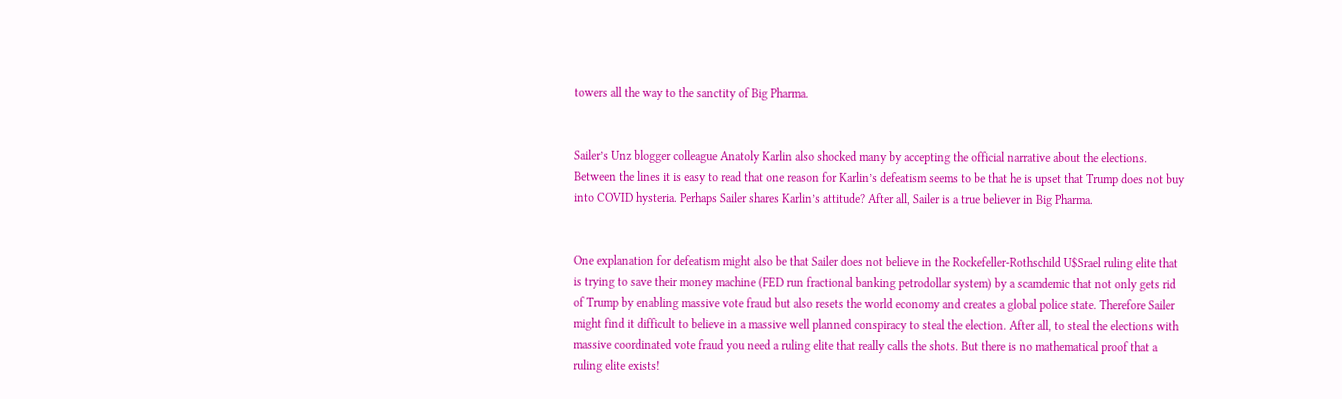towers all the way to the sanctity of Big Pharma.


Sailer’s Unz blogger colleague Anatoly Karlin also shocked many by accepting the official narrative about the elections. Between the lines it is easy to read that one reason for Karlin’s defeatism seems to be that he is upset that Trump does not buy into COVID hysteria. Perhaps Sailer shares Karlin’s attitude? After all, Sailer is a true believer in Big Pharma.


One explanation for defeatism might also be that Sailer does not believe in the Rockefeller-Rothschild U$Srael ruling elite that is trying to save their money machine (FED run fractional banking petrodollar system) by a scamdemic that not only gets rid of Trump by enabling massive vote fraud but also resets the world economy and creates a global police state. Therefore Sailer might find it difficult to believe in a massive well planned conspiracy to steal the election. After all, to steal the elections with massive coordinated vote fraud you need a ruling elite that really calls the shots. But there is no mathematical proof that a ruling elite exists!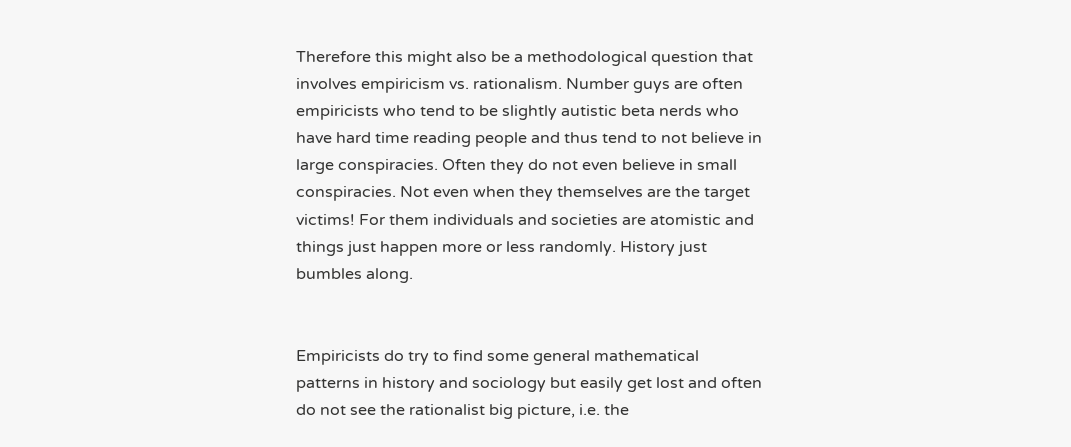Therefore this might also be a methodological question that involves empiricism vs. rationalism. Number guys are often empiricists who tend to be slightly autistic beta nerds who have hard time reading people and thus tend to not believe in large conspiracies. Often they do not even believe in small conspiracies. Not even when they themselves are the target victims! For them individuals and societies are atomistic and things just happen more or less randomly. History just bumbles along.


Empiricists do try to find some general mathematical patterns in history and sociology but easily get lost and often do not see the rationalist big picture, i.e. the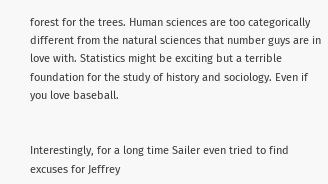forest for the trees. Human sciences are too categorically different from the natural sciences that number guys are in love with. Statistics might be exciting but a terrible foundation for the study of history and sociology. Even if you love baseball.


Interestingly, for a long time Sailer even tried to find excuses for Jeffrey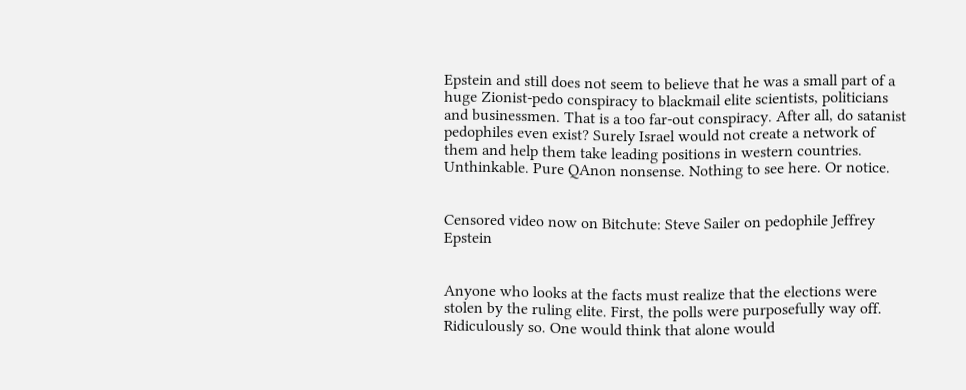Epstein and still does not seem to believe that he was a small part of a huge Zionist-pedo conspiracy to blackmail elite scientists, politicians and businessmen. That is a too far-out conspiracy. After all, do satanist pedophiles even exist? Surely Israel would not create a network of them and help them take leading positions in western countries. Unthinkable. Pure QAnon nonsense. Nothing to see here. Or notice.


Censored video now on Bitchute: Steve Sailer on pedophile Jeffrey Epstein


Anyone who looks at the facts must realize that the elections were stolen by the ruling elite. First, the polls were purposefully way off. Ridiculously so. One would think that alone would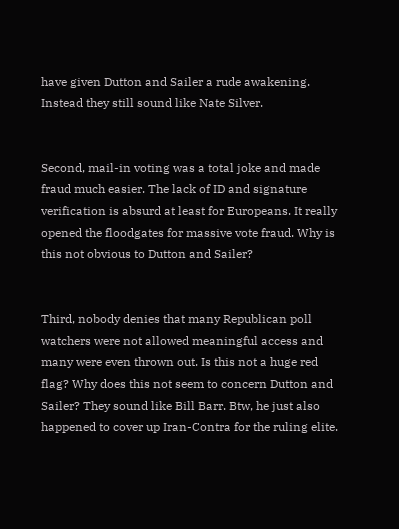have given Dutton and Sailer a rude awakening. Instead they still sound like Nate Silver.


Second, mail-in voting was a total joke and made fraud much easier. The lack of ID and signature verification is absurd at least for Europeans. It really opened the floodgates for massive vote fraud. Why is this not obvious to Dutton and Sailer?


Third, nobody denies that many Republican poll watchers were not allowed meaningful access and many were even thrown out. Is this not a huge red flag? Why does this not seem to concern Dutton and Sailer? They sound like Bill Barr. Btw, he just also happened to cover up Iran-Contra for the ruling elite.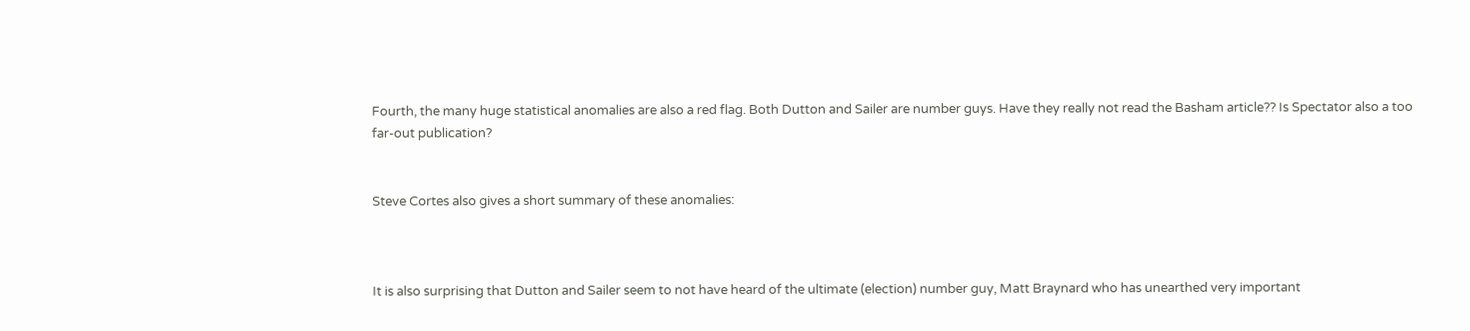Fourth, the many huge statistical anomalies are also a red flag. Both Dutton and Sailer are number guys. Have they really not read the Basham article?? Is Spectator also a too far-out publication?


Steve Cortes also gives a short summary of these anomalies:



It is also surprising that Dutton and Sailer seem to not have heard of the ultimate (election) number guy, Matt Braynard who has unearthed very important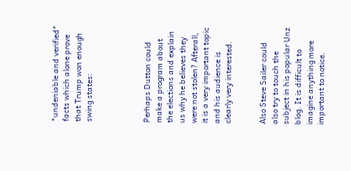*undeniable and verified* facts which alone prove that Trump won enough swing states:




Perhaps Dutton could make a program about the elections and explain us why he believes they were not stolen? Afterall, it is a very important topic and his audience is clearly very interested.


Also Steve Sailer could also try to touch the subject in his popular Unz blog. It is difficult to imagine anything more important to notice.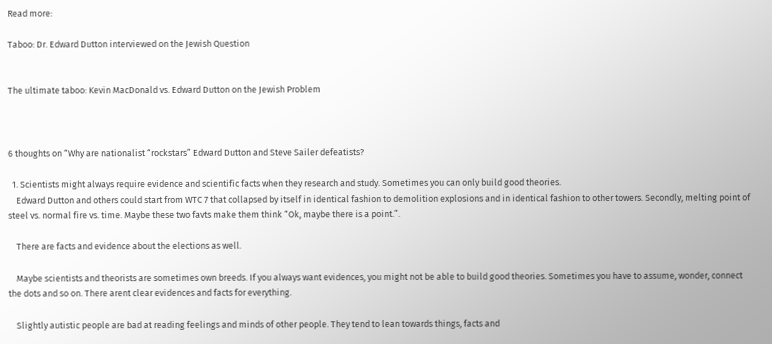Read more:

Taboo: Dr. Edward Dutton interviewed on the Jewish Question


The ultimate taboo: Kevin MacDonald vs. Edward Dutton on the Jewish Problem



6 thoughts on “Why are nationalist “rockstars” Edward Dutton and Steve Sailer defeatists?

  1. Scientists might always require evidence and scientific facts when they research and study. Sometimes you can only build good theories.
    Edward Dutton and others could start from WTC 7 that collapsed by itself in identical fashion to demolition explosions and in identical fashion to other towers. Secondly, melting point of steel vs. normal fire vs. time. Maybe these two favts make them think “Ok, maybe there is a point.”.

    There are facts and evidence about the elections as well.

    Maybe scientists and theorists are sometimes own breeds. If you always want evidences, you might not be able to build good theories. Sometimes you have to assume, wonder, connect the dots and so on. There arent clear evidences and facts for everything.

    Slightly autistic people are bad at reading feelings and minds of other people. They tend to lean towards things, facts and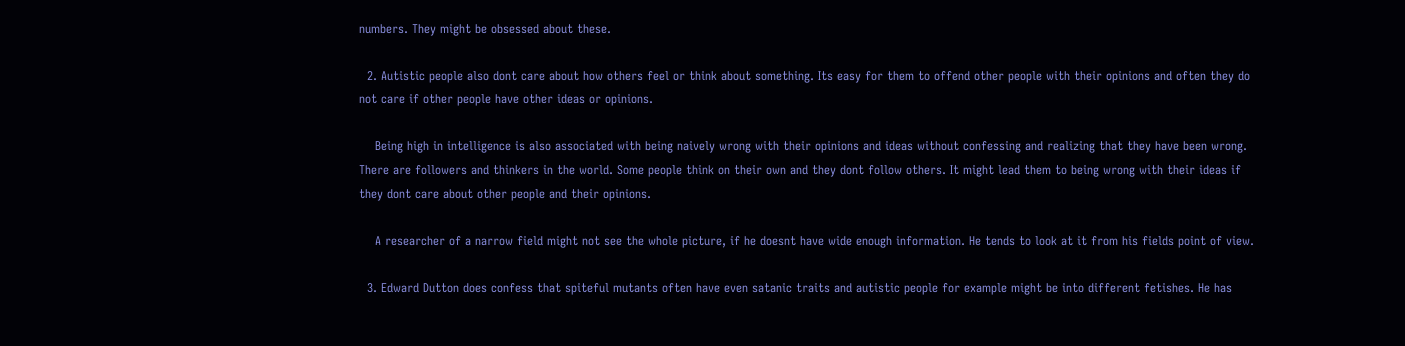numbers. They might be obsessed about these.

  2. Autistic people also dont care about how others feel or think about something. Its easy for them to offend other people with their opinions and often they do not care if other people have other ideas or opinions.

    Being high in intelligence is also associated with being naively wrong with their opinions and ideas without confessing and realizing that they have been wrong. There are followers and thinkers in the world. Some people think on their own and they dont follow others. It might lead them to being wrong with their ideas if they dont care about other people and their opinions.

    A researcher of a narrow field might not see the whole picture, if he doesnt have wide enough information. He tends to look at it from his fields point of view.

  3. Edward Dutton does confess that spiteful mutants often have even satanic traits and autistic people for example might be into different fetishes. He has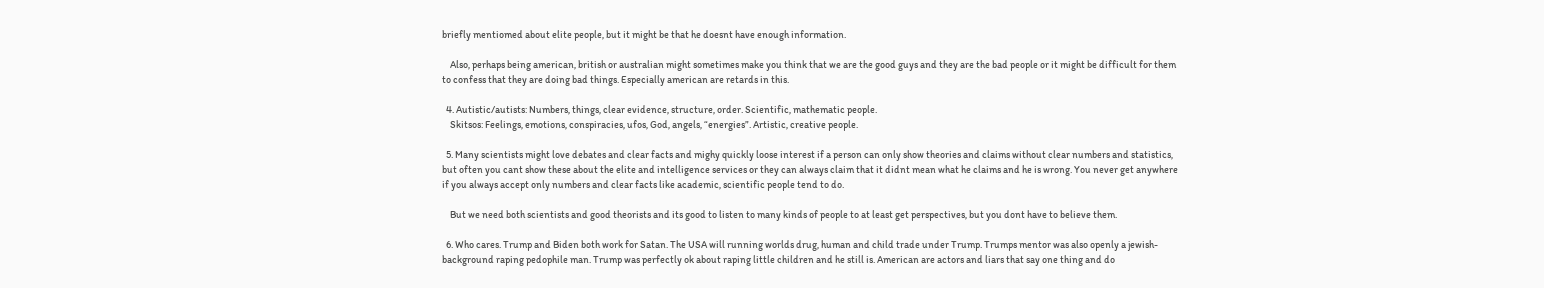briefly mentiomed about elite people, but it might be that he doesnt have enough information.

    Also, perhaps being american, british or australian might sometimes make you think that we are the good guys and they are the bad people or it might be difficult for them to confess that they are doing bad things. Especially american are retards in this.

  4. Autistic/autists: Numbers, things, clear evidence, structure, order. Scientific, mathematic people.
    Skitsos: Feelings, emotions, conspiracies, ufos, God, angels, “energies”. Artistic, creative people.

  5. Many scientists might love debates and clear facts and mighy quickly loose interest if a person can only show theories and claims without clear numbers and statistics, but often you cant show these about the elite and intelligence services or they can always claim that it didnt mean what he claims and he is wrong. You never get anywhere if you always accept only numbers and clear facts like academic, scientific people tend to do.

    But we need both scientists and good theorists and its good to listen to many kinds of people to at least get perspectives, but you dont have to believe them.

  6. Who cares. Trump and Biden both work for Satan. The USA will running worlds drug, human and child trade under Trump. Trumps mentor was also openly a jewish-background raping pedophile man. Trump was perfectly ok about raping little children and he still is. American are actors and liars that say one thing and do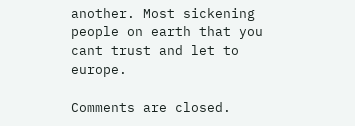another. Most sickening people on earth that you cant trust and let to europe.

Comments are closed.